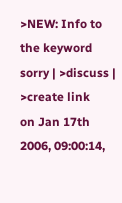>NEW: Info to the keyword sorry | >discuss | >create link
on Jan 17th 2006, 09:00:14,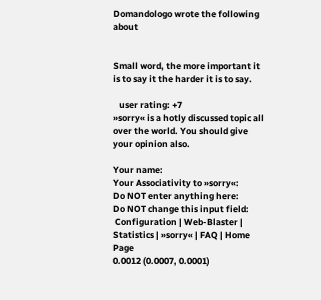Domandologo wrote the following about


Small word, the more important it is to say it the harder it is to say.

   user rating: +7
»sorry« is a hotly discussed topic all over the world. You should give your opinion also.

Your name:
Your Associativity to »sorry«:
Do NOT enter anything here:
Do NOT change this input field:
 Configuration | Web-Blaster | Statistics | »sorry« | FAQ | Home Page
0.0012 (0.0007, 0.0001)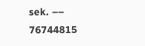sek. –– 76744815